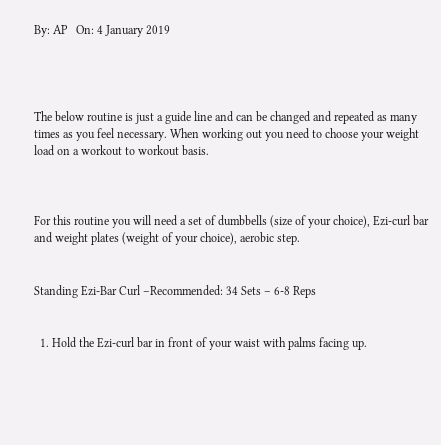By: AP   On: 4 January 2019




The below routine is just a guide line and can be changed and repeated as many times as you feel necessary. When working out you need to choose your weight load on a workout to workout basis.



For this routine you will need a set of dumbbells (size of your choice), Ezi-curl bar and weight plates (weight of your choice), aerobic step.


Standing Ezi-Bar Curl –Recommended: 34 Sets – 6-8 Reps


  1. Hold the Ezi-curl bar in front of your waist with palms facing up.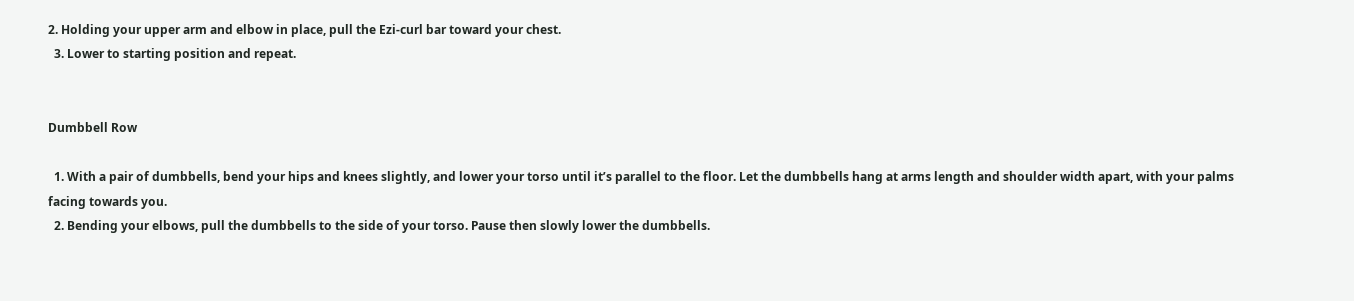2. Holding your upper arm and elbow in place, pull the Ezi-curl bar toward your chest.
  3. Lower to starting position and repeat.


Dumbbell Row

  1. With a pair of dumbbells, bend your hips and knees slightly, and lower your torso until it’s parallel to the floor. Let the dumbbells hang at arms length and shoulder width apart, with your palms facing towards you.
  2. Bending your elbows, pull the dumbbells to the side of your torso. Pause then slowly lower the dumbbells.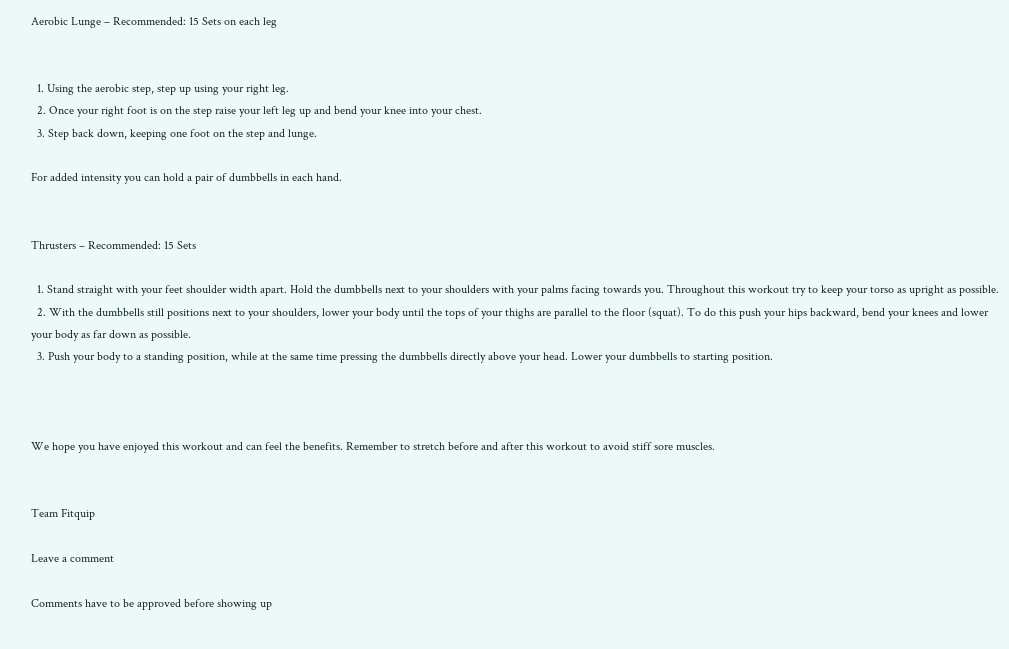Aerobic Lunge – Recommended: 15 Sets on each leg


  1. Using the aerobic step, step up using your right leg.
  2. Once your right foot is on the step raise your left leg up and bend your knee into your chest.
  3. Step back down, keeping one foot on the step and lunge.

For added intensity you can hold a pair of dumbbells in each hand.


Thrusters – Recommended: 15 Sets

  1. Stand straight with your feet shoulder width apart. Hold the dumbbells next to your shoulders with your palms facing towards you. Throughout this workout try to keep your torso as upright as possible.
  2. With the dumbbells still positions next to your shoulders, lower your body until the tops of your thighs are parallel to the floor (squat). To do this push your hips backward, bend your knees and lower your body as far down as possible.
  3. Push your body to a standing position, while at the same time pressing the dumbbells directly above your head. Lower your dumbbells to starting position.



We hope you have enjoyed this workout and can feel the benefits. Remember to stretch before and after this workout to avoid stiff sore muscles.


Team Fitquip

Leave a comment

Comments have to be approved before showing up